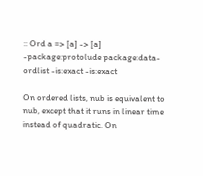:: Ord a => [a] -> [a] -package:protolude package:data-ordlist -is:exact -is:exact

On ordered lists, nub is equivalent to nub, except that it runs in linear time instead of quadratic. On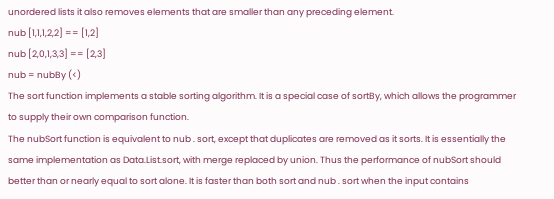unordered lists it also removes elements that are smaller than any preceding element.
nub [1,1,1,2,2] == [1,2]
nub [2,0,1,3,3] == [2,3]
nub = nubBy (<)
The sort function implements a stable sorting algorithm. It is a special case of sortBy, which allows the programmer to supply their own comparison function.
The nubSort function is equivalent to nub . sort, except that duplicates are removed as it sorts. It is essentially the same implementation as Data.List.sort, with merge replaced by union. Thus the performance of nubSort should better than or nearly equal to sort alone. It is faster than both sort and nub . sort when the input contains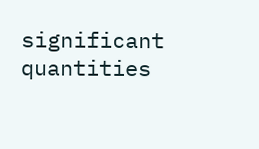significant quantities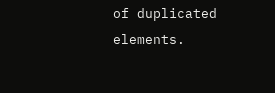of duplicated elements.